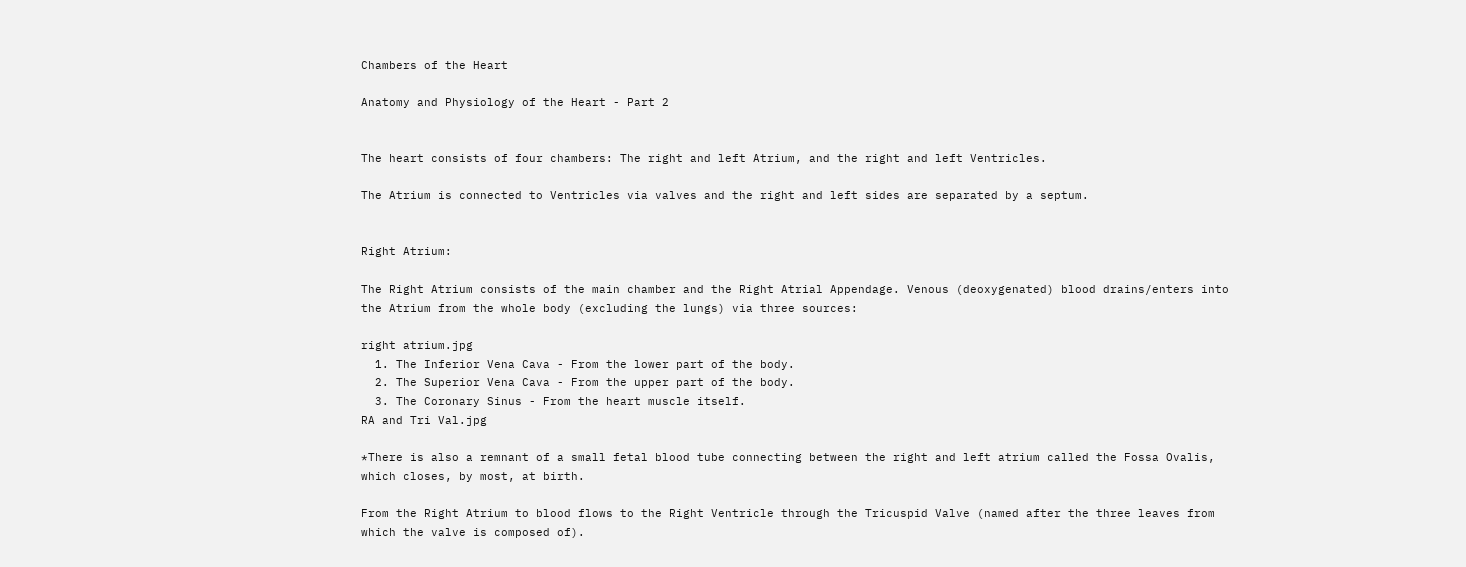Chambers of the Heart

Anatomy and Physiology of the Heart - Part 2


The heart consists of four chambers: The right and left Atrium, and the right and left Ventricles.

The Atrium is connected to Ventricles via valves and the right and left sides are separated by a septum.


Right Atrium:

The Right Atrium consists of the main chamber and the Right Atrial Appendage. Venous (deoxygenated) blood drains/enters into the Atrium from the whole body (excluding the lungs) via three sources:

right atrium.jpg
  1. The Inferior Vena Cava - From the lower part of the body.
  2. The Superior Vena Cava - From the upper part of the body.
  3. The Coronary Sinus - From the heart muscle itself.
RA and Tri Val.jpg

*There is also a remnant of a small fetal blood tube connecting between the right and left atrium called the Fossa Ovalis, which closes, by most, at birth.

From the Right Atrium to blood flows to the Right Ventricle through the Tricuspid Valve (named after the three leaves from which the valve is composed of).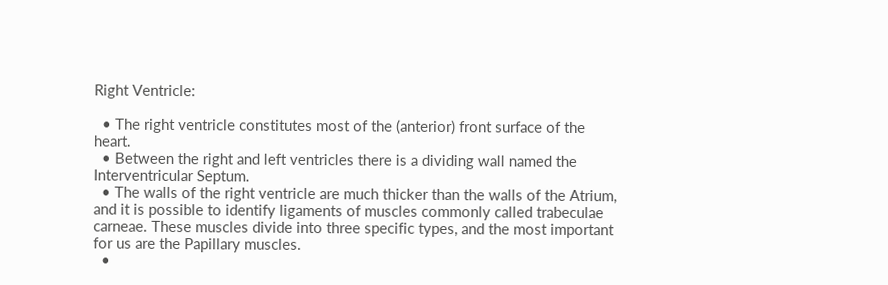Right Ventricle:

  • The right ventricle constitutes most of the (anterior) front surface of the heart.
  • Between the right and left ventricles there is a dividing wall named the Interventricular Septum.
  • The walls of the right ventricle are much thicker than the walls of the Atrium, and it is possible to identify ligaments of muscles commonly called trabeculae carneae. These muscles divide into three specific types, and the most important for us are the Papillary muscles.
  •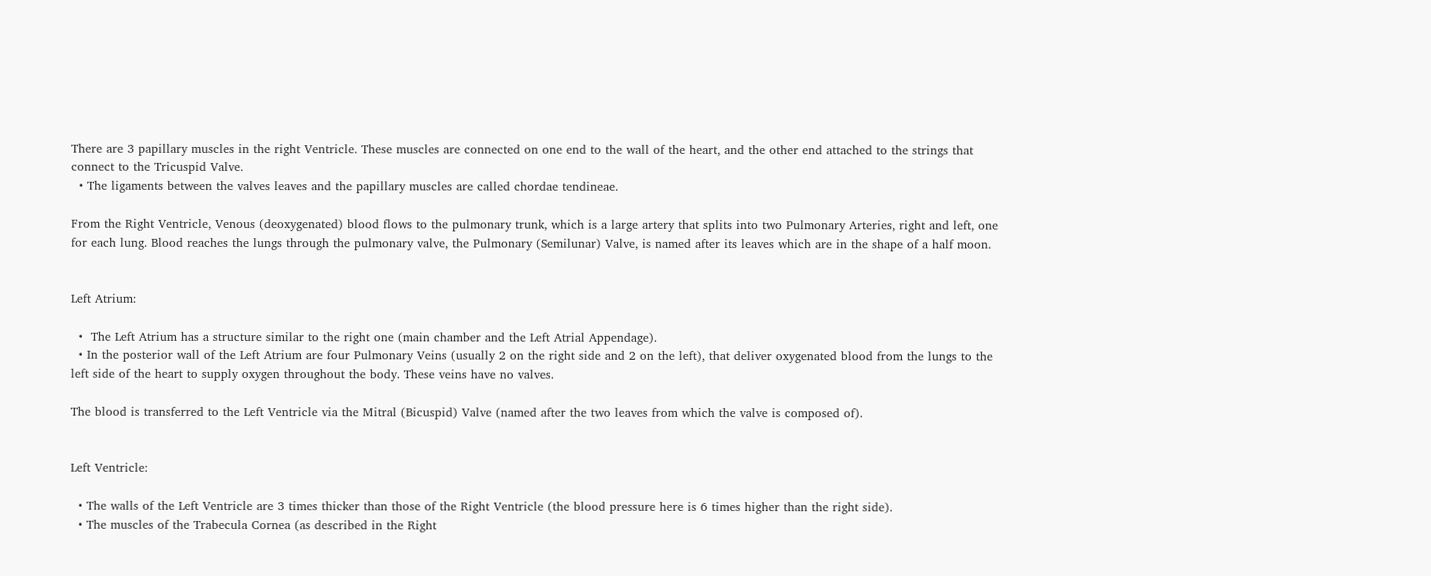There are 3 papillary muscles in the right Ventricle. These muscles are connected on one end to the wall of the heart, and the other end attached to the strings that connect to the Tricuspid Valve.
  • The ligaments between the valves leaves and the papillary muscles are called chordae tendineae.

From the Right Ventricle, Venous (deoxygenated) blood flows to the pulmonary trunk, which is a large artery that splits into two Pulmonary Arteries, right and left, one for each lung. Blood reaches the lungs through the pulmonary valve, the Pulmonary (Semilunar) Valve, is named after its leaves which are in the shape of a half moon.


Left Atrium:

  •  The Left Atrium has a structure similar to the right one (main chamber and the Left Atrial Appendage).
  • In the posterior wall of the Left Atrium are four Pulmonary Veins (usually 2 on the right side and 2 on the left), that deliver oxygenated blood from the lungs to the left side of the heart to supply oxygen throughout the body. These veins have no valves.

The blood is transferred to the Left Ventricle via the Mitral (Bicuspid) Valve (named after the two leaves from which the valve is composed of).


Left Ventricle:

  • The walls of the Left Ventricle are 3 times thicker than those of the Right Ventricle (the blood pressure here is 6 times higher than the right side).
  • The muscles of the Trabecula Cornea (as described in the Right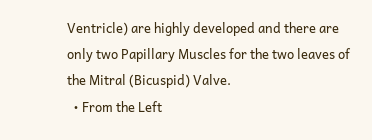Ventricle) are highly developed and there are only two Papillary Muscles for the two leaves of the Mitral (Bicuspid) Valve.
  • From the Left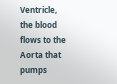Ventricle, the blood flows to the Aorta that pumps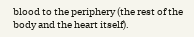blood to the periphery (the rest of the body and the heart itself).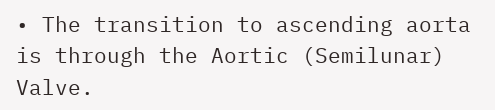• The transition to ascending aorta is through the Aortic (Semilunar) Valve.